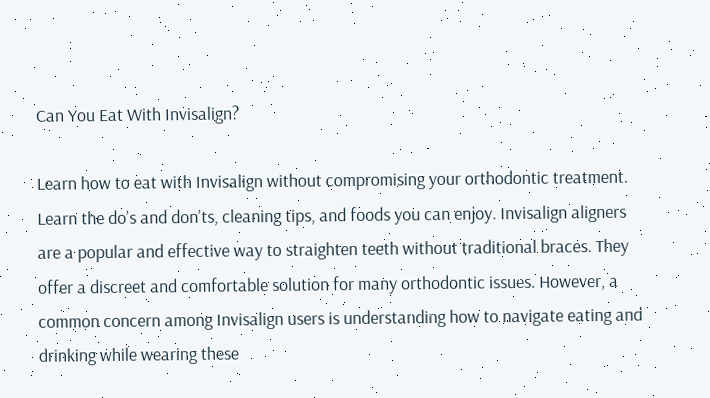Can You Eat With Invisalign?

Learn how to eat with Invisalign without compromising your orthodontic treatment. Learn the do’s and don’ts, cleaning tips, and foods you can enjoy. Invisalign aligners are a popular and effective way to straighten teeth without traditional braces. They offer a discreet and comfortable solution for many orthodontic issues. However, a common concern among Invisalign users is understanding how to navigate eating and drinking while wearing these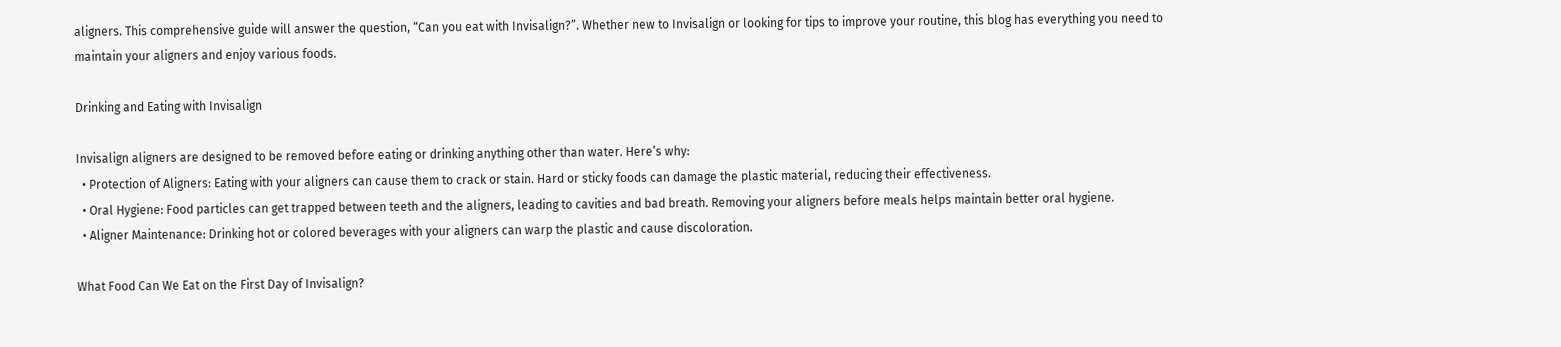aligners. This comprehensive guide will answer the question, “Can you eat with Invisalign?”. Whether new to Invisalign or looking for tips to improve your routine, this blog has everything you need to maintain your aligners and enjoy various foods.

Drinking and Eating with Invisalign

Invisalign aligners are designed to be removed before eating or drinking anything other than water. Here’s why:
  • Protection of Aligners: Eating with your aligners can cause them to crack or stain. Hard or sticky foods can damage the plastic material, reducing their effectiveness.
  • Oral Hygiene: Food particles can get trapped between teeth and the aligners, leading to cavities and bad breath. Removing your aligners before meals helps maintain better oral hygiene.
  • Aligner Maintenance: Drinking hot or colored beverages with your aligners can warp the plastic and cause discoloration.

What Food Can We Eat on the First Day of Invisalign?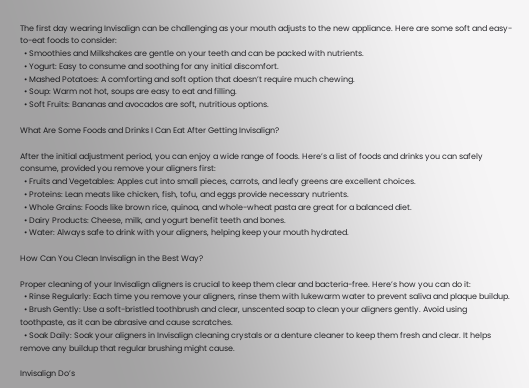The first day wearing Invisalign can be challenging as your mouth adjusts to the new appliance. Here are some soft and easy-to-eat foods to consider:
  • Smoothies and Milkshakes are gentle on your teeth and can be packed with nutrients.
  • Yogurt: Easy to consume and soothing for any initial discomfort.
  • Mashed Potatoes: A comforting and soft option that doesn’t require much chewing.
  • Soup: Warm not hot, soups are easy to eat and filling.
  • Soft Fruits: Bananas and avocados are soft, nutritious options.

What Are Some Foods and Drinks I Can Eat After Getting Invisalign?

After the initial adjustment period, you can enjoy a wide range of foods. Here’s a list of foods and drinks you can safely consume, provided you remove your aligners first:
  • Fruits and Vegetables: Apples cut into small pieces, carrots, and leafy greens are excellent choices.
  • Proteins: Lean meats like chicken, fish, tofu, and eggs provide necessary nutrients.
  • Whole Grains: Foods like brown rice, quinoa, and whole-wheat pasta are great for a balanced diet.
  • Dairy Products: Cheese, milk, and yogurt benefit teeth and bones.
  • Water: Always safe to drink with your aligners, helping keep your mouth hydrated.

How Can You Clean Invisalign in the Best Way?

Proper cleaning of your Invisalign aligners is crucial to keep them clear and bacteria-free. Here’s how you can do it:
  • Rinse Regularly: Each time you remove your aligners, rinse them with lukewarm water to prevent saliva and plaque buildup.
  • Brush Gently: Use a soft-bristled toothbrush and clear, unscented soap to clean your aligners gently. Avoid using toothpaste, as it can be abrasive and cause scratches.
  • Soak Daily: Soak your aligners in Invisalign cleaning crystals or a denture cleaner to keep them fresh and clear. It helps remove any buildup that regular brushing might cause.

Invisalign Do’s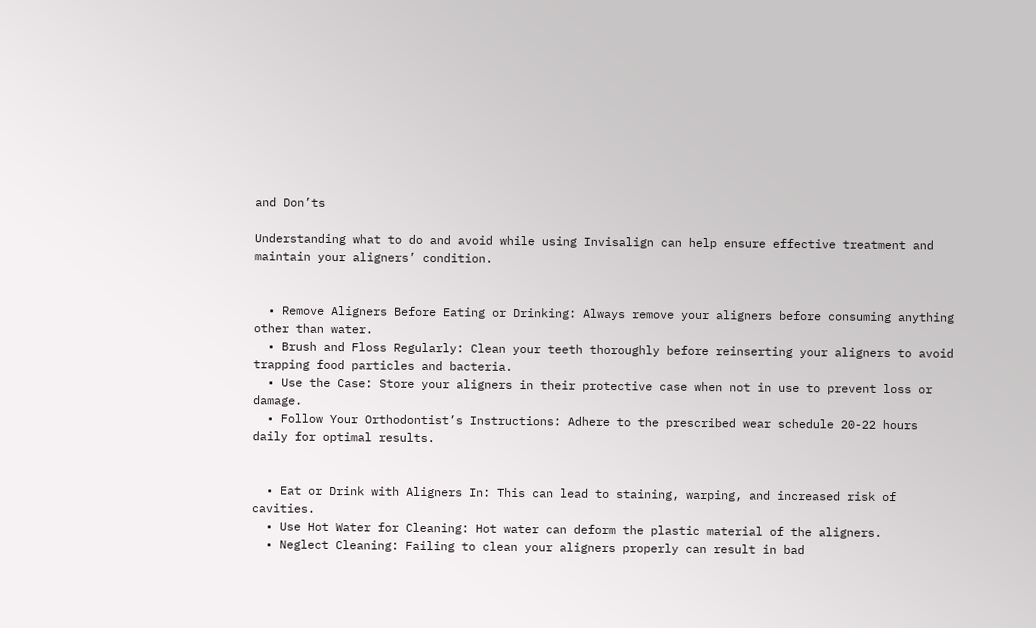and Don’ts

Understanding what to do and avoid while using Invisalign can help ensure effective treatment and maintain your aligners’ condition.


  • Remove Aligners Before Eating or Drinking: Always remove your aligners before consuming anything other than water.
  • Brush and Floss Regularly: Clean your teeth thoroughly before reinserting your aligners to avoid trapping food particles and bacteria.
  • Use the Case: Store your aligners in their protective case when not in use to prevent loss or damage.
  • Follow Your Orthodontist’s Instructions: Adhere to the prescribed wear schedule 20-22 hours daily for optimal results.


  • Eat or Drink with Aligners In: This can lead to staining, warping, and increased risk of cavities.
  • Use Hot Water for Cleaning: Hot water can deform the plastic material of the aligners.
  • Neglect Cleaning: Failing to clean your aligners properly can result in bad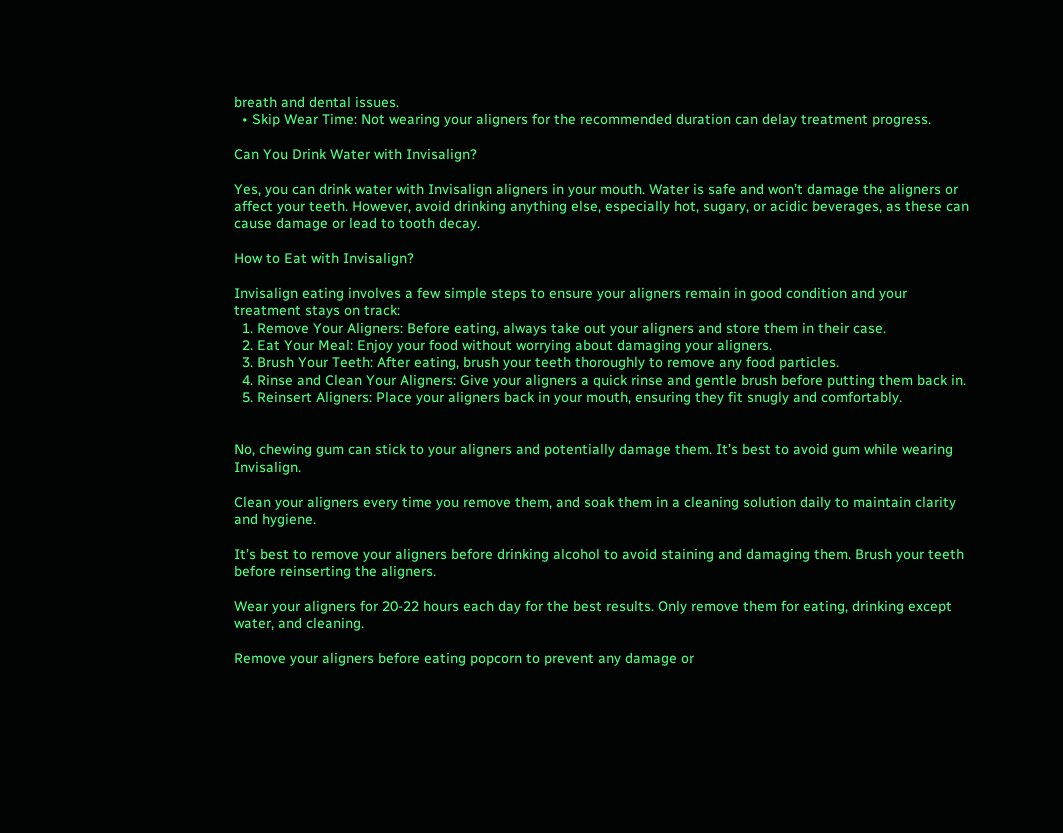breath and dental issues.
  • Skip Wear Time: Not wearing your aligners for the recommended duration can delay treatment progress.

Can You Drink Water with Invisalign?

Yes, you can drink water with Invisalign aligners in your mouth. Water is safe and won’t damage the aligners or affect your teeth. However, avoid drinking anything else, especially hot, sugary, or acidic beverages, as these can cause damage or lead to tooth decay.

How to Eat with Invisalign?

Invisalign eating involves a few simple steps to ensure your aligners remain in good condition and your treatment stays on track:
  1. Remove Your Aligners: Before eating, always take out your aligners and store them in their case.
  2. Eat Your Meal: Enjoy your food without worrying about damaging your aligners.
  3. Brush Your Teeth: After eating, brush your teeth thoroughly to remove any food particles.
  4. Rinse and Clean Your Aligners: Give your aligners a quick rinse and gentle brush before putting them back in.
  5. Reinsert Aligners: Place your aligners back in your mouth, ensuring they fit snugly and comfortably.


No, chewing gum can stick to your aligners and potentially damage them. It’s best to avoid gum while wearing Invisalign.

Clean your aligners every time you remove them, and soak them in a cleaning solution daily to maintain clarity and hygiene.

It’s best to remove your aligners before drinking alcohol to avoid staining and damaging them. Brush your teeth before reinserting the aligners.

Wear your aligners for 20-22 hours each day for the best results. Only remove them for eating, drinking except water, and cleaning.

Remove your aligners before eating popcorn to prevent any damage or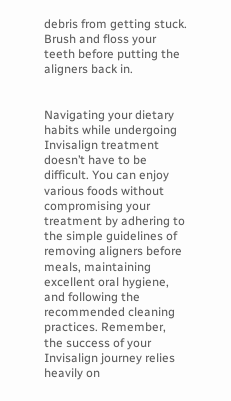debris from getting stuck. Brush and floss your teeth before putting the aligners back in.


Navigating your dietary habits while undergoing Invisalign treatment doesn’t have to be difficult. You can enjoy various foods without compromising your treatment by adhering to the simple guidelines of removing aligners before meals, maintaining excellent oral hygiene, and following the recommended cleaning practices. Remember, the success of your Invisalign journey relies heavily on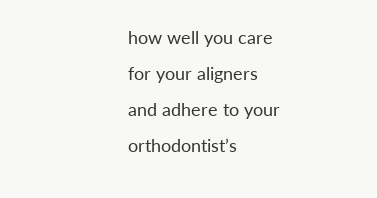how well you care for your aligners and adhere to your orthodontist’s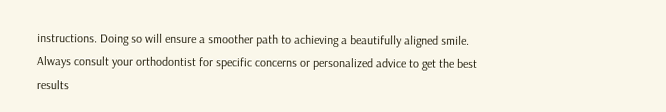instructions. Doing so will ensure a smoother path to achieving a beautifully aligned smile. Always consult your orthodontist for specific concerns or personalized advice to get the best results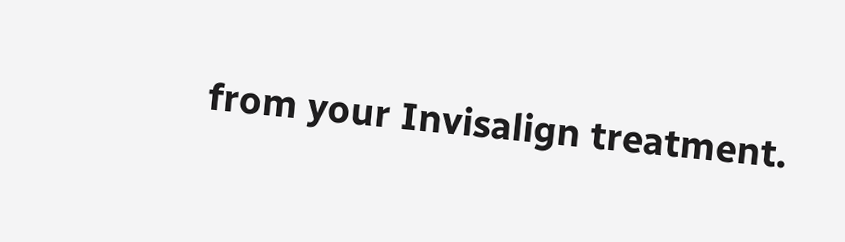from your Invisalign treatment.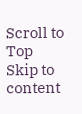Scroll to Top
Skip to content